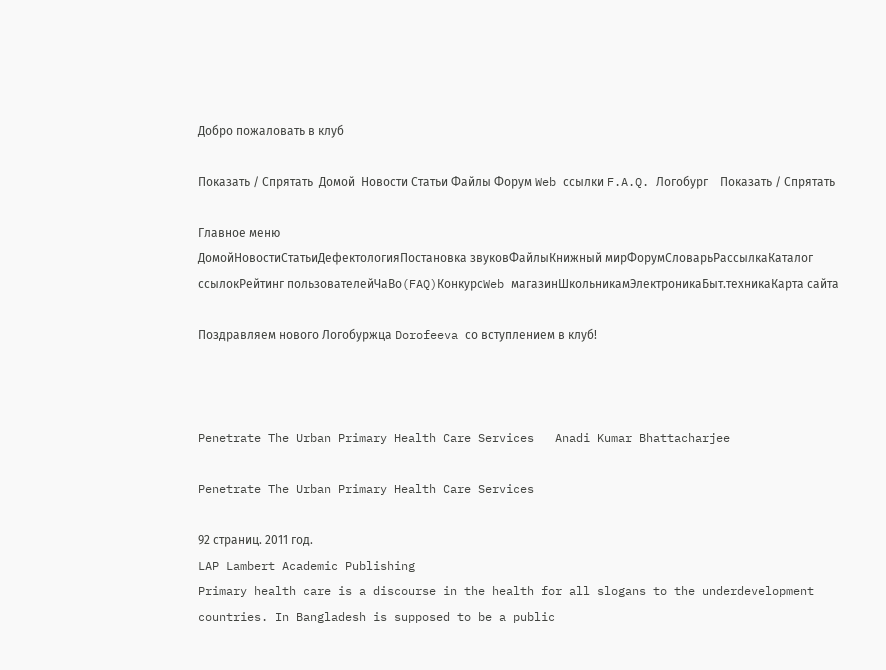Добро пожаловать в клуб

Показать / Спрятать  Домой  Новости Статьи Файлы Форум Web ссылки F.A.Q. Логобург    Показать / Спрятать

Главное меню
ДомойНовостиСтатьиДефектологияПостановка звуковФайлыКнижный мирФорумСловарьРассылкаКаталог ссылокРейтинг пользователейЧаВо(FAQ)КонкурсWeb магазинШкольникамЭлектроникаБыт.техникаКарта сайта

Поздравляем нового Логобуржца Dorofeeva со вступлением в клуб!



Penetrate The Urban Primary Health Care Services   Anadi Kumar Bhattacharjee

Penetrate The Urban Primary Health Care Services

92 страниц. 2011 год.
LAP Lambert Academic Publishing
Primary health care is a discourse in the health for all slogans to the underdevelopment countries. In Bangladesh is supposed to be a public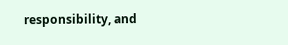responsibility, and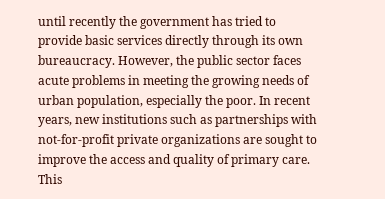until recently the government has tried to provide basic services directly through its own bureaucracy. However, the public sector faces acute problems in meeting the growing needs of urban population, especially the poor. In recent years, new institutions such as partnerships with not-for-profit private organizations are sought to improve the access and quality of primary care. This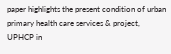paper highlights the present condition of urban primary health care services & project, UPHCP in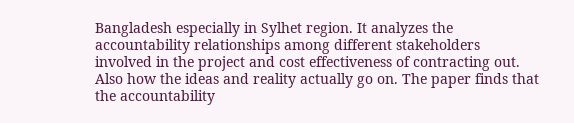Bangladesh especially in Sylhet region. It analyzes the accountability relationships among different stakeholders involved in the project and cost effectiveness of contracting out. Also how the ideas and reality actually go on. The paper finds that the accountability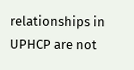relationships in UPHCP are not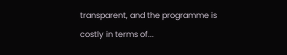transparent, and the programme is costly in terms of...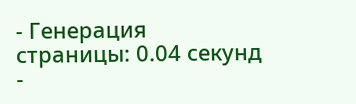- Генерация страницы: 0.04 секунд -